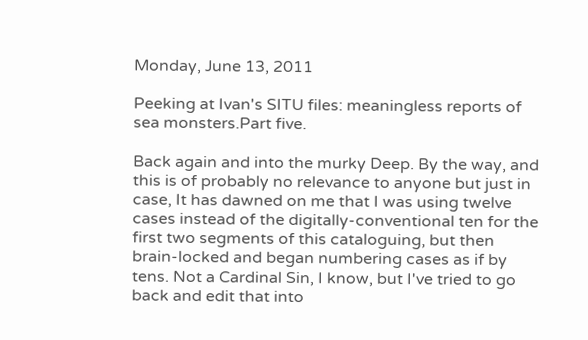Monday, June 13, 2011

Peeking at Ivan's SITU files: meaningless reports of sea monsters.Part five.

Back again and into the murky Deep. By the way, and this is of probably no relevance to anyone but just in case, It has dawned on me that I was using twelve cases instead of the digitally-conventional ten for the first two segments of this cataloguing, but then brain-locked and began numbering cases as if by tens. Not a Cardinal Sin, I know, but I've tried to go back and edit that into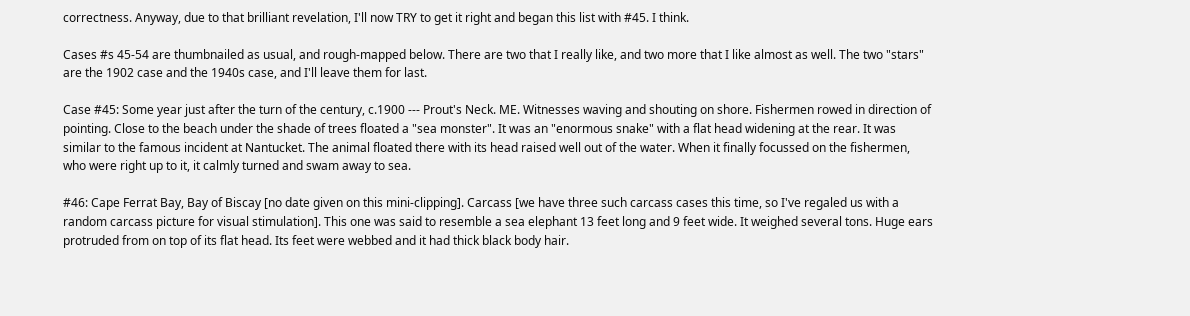correctness. Anyway, due to that brilliant revelation, I'll now TRY to get it right and began this list with #45. I think.

Cases #s 45-54 are thumbnailed as usual, and rough-mapped below. There are two that I really like, and two more that I like almost as well. The two "stars" are the 1902 case and the 1940s case, and I'll leave them for last.

Case #45: Some year just after the turn of the century, c.1900 --- Prout's Neck. ME. Witnesses waving and shouting on shore. Fishermen rowed in direction of pointing. Close to the beach under the shade of trees floated a "sea monster". It was an "enormous snake" with a flat head widening at the rear. It was similar to the famous incident at Nantucket. The animal floated there with its head raised well out of the water. When it finally focussed on the fishermen, who were right up to it, it calmly turned and swam away to sea.

#46: Cape Ferrat Bay, Bay of Biscay [no date given on this mini-clipping]. Carcass [we have three such carcass cases this time, so I've regaled us with a random carcass picture for visual stimulation]. This one was said to resemble a sea elephant 13 feet long and 9 feet wide. It weighed several tons. Huge ears protruded from on top of its flat head. Its feet were webbed and it had thick black body hair.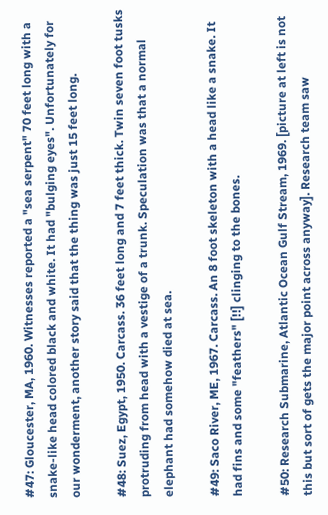#47: Gloucester, MA, 1960. Witnesses reported a "sea serpent" 70 feet long with a snake-like head colored black and white. It had "bulging eyes". Unfortunately for our wonderment, another story said that the thing was just 15 feet long.

#48: Suez, Egypt, 1950. Carcass. 36 feet long and 7 feet thick. Twin seven foot tusks protruding from head with a vestige of a trunk. Speculation was that a normal elephant had somehow died at sea.

#49: Saco River, ME, 1967. Carcass. An 8 foot skeleton with a head like a snake. It had fins and some "feathers" [!!] clinging to the bones.

#50: Research Submarine, Atlantic Ocean Gulf Stream, 1969. [picture at left is not this but sort of gets the major point across anyway]. Research team saw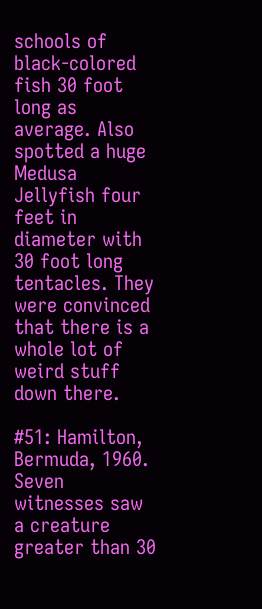schools of black-colored fish 30 foot long as average. Also spotted a huge Medusa Jellyfish four feet in diameter with 30 foot long tentacles. They were convinced that there is a whole lot of weird stuff down there.

#51: Hamilton, Bermuda, 1960. Seven witnesses saw a creature greater than 30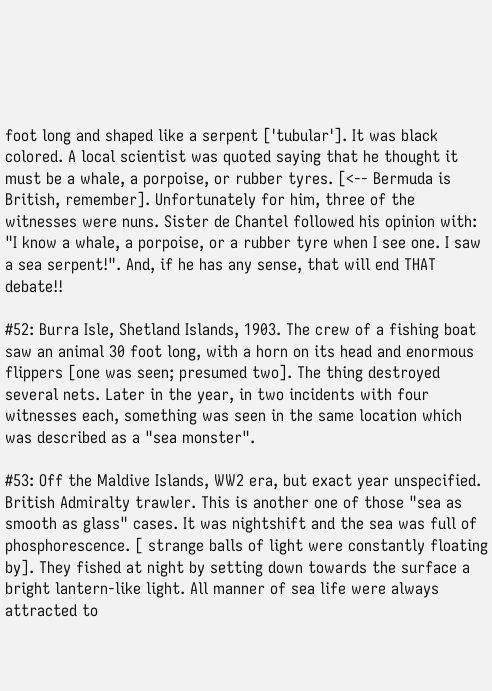foot long and shaped like a serpent ['tubular']. It was black colored. A local scientist was quoted saying that he thought it must be a whale, a porpoise, or rubber tyres. [<-- Bermuda is British, remember]. Unfortunately for him, three of the witnesses were nuns. Sister de Chantel followed his opinion with: "I know a whale, a porpoise, or a rubber tyre when I see one. I saw a sea serpent!". And, if he has any sense, that will end THAT debate!!

#52: Burra Isle, Shetland Islands, 1903. The crew of a fishing boat saw an animal 30 foot long, with a horn on its head and enormous flippers [one was seen; presumed two]. The thing destroyed several nets. Later in the year, in two incidents with four witnesses each, something was seen in the same location which was described as a "sea monster".

#53: Off the Maldive Islands, WW2 era, but exact year unspecified. British Admiralty trawler. This is another one of those "sea as smooth as glass" cases. It was nightshift and the sea was full of phosphorescence. [ strange balls of light were constantly floating by]. They fished at night by setting down towards the surface a bright lantern-like light. All manner of sea life were always attracted to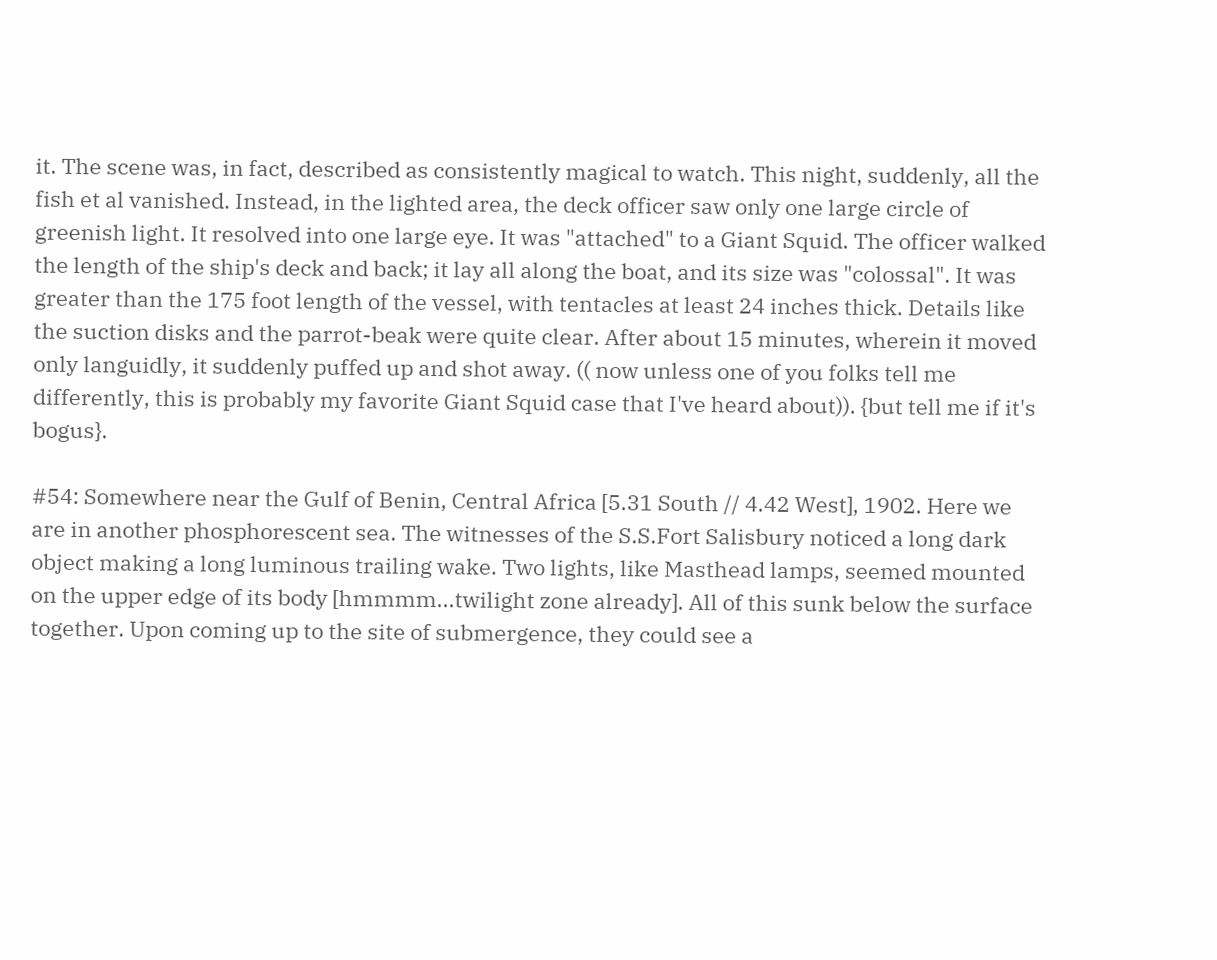it. The scene was, in fact, described as consistently magical to watch. This night, suddenly, all the fish et al vanished. Instead, in the lighted area, the deck officer saw only one large circle of greenish light. It resolved into one large eye. It was "attached" to a Giant Squid. The officer walked the length of the ship's deck and back; it lay all along the boat, and its size was "colossal". It was greater than the 175 foot length of the vessel, with tentacles at least 24 inches thick. Details like the suction disks and the parrot-beak were quite clear. After about 15 minutes, wherein it moved only languidly, it suddenly puffed up and shot away. (( now unless one of you folks tell me differently, this is probably my favorite Giant Squid case that I've heard about)). {but tell me if it's bogus}.

#54: Somewhere near the Gulf of Benin, Central Africa [5.31 South // 4.42 West], 1902. Here we are in another phosphorescent sea. The witnesses of the S.S.Fort Salisbury noticed a long dark object making a long luminous trailing wake. Two lights, like Masthead lamps, seemed mounted on the upper edge of its body [hmmmm...twilight zone already]. All of this sunk below the surface together. Upon coming up to the site of submergence, they could see a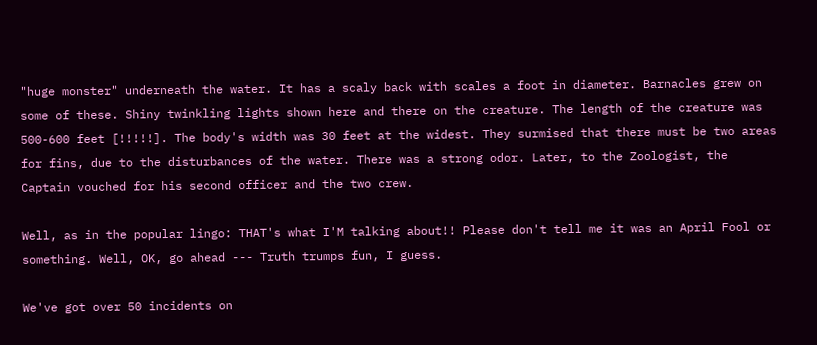"huge monster" underneath the water. It has a scaly back with scales a foot in diameter. Barnacles grew on some of these. Shiny twinkling lights shown here and there on the creature. The length of the creature was 500-600 feet [!!!!!]. The body's width was 30 feet at the widest. They surmised that there must be two areas for fins, due to the disturbances of the water. There was a strong odor. Later, to the Zoologist, the Captain vouched for his second officer and the two crew.

Well, as in the popular lingo: THAT's what I'M talking about!! Please don't tell me it was an April Fool or something. Well, OK, go ahead --- Truth trumps fun, I guess.

We've got over 50 incidents on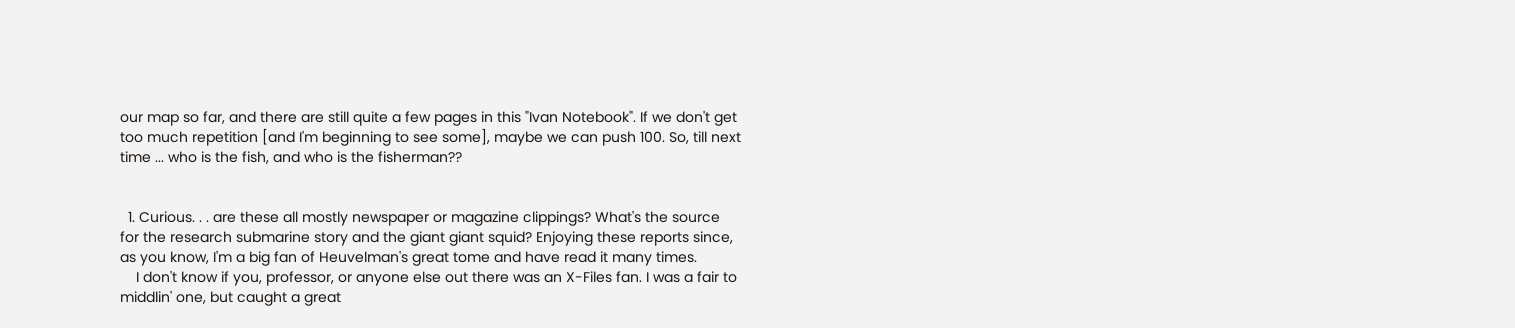our map so far, and there are still quite a few pages in this "Ivan Notebook". If we don't get too much repetition [and I'm beginning to see some], maybe we can push 100. So, till next time ... who is the fish, and who is the fisherman??


  1. Curious. . . are these all mostly newspaper or magazine clippings? What's the source for the research submarine story and the giant giant squid? Enjoying these reports since, as you know, I'm a big fan of Heuvelman's great tome and have read it many times.
    I don't know if you, professor, or anyone else out there was an X-Files fan. I was a fair to middlin' one, but caught a great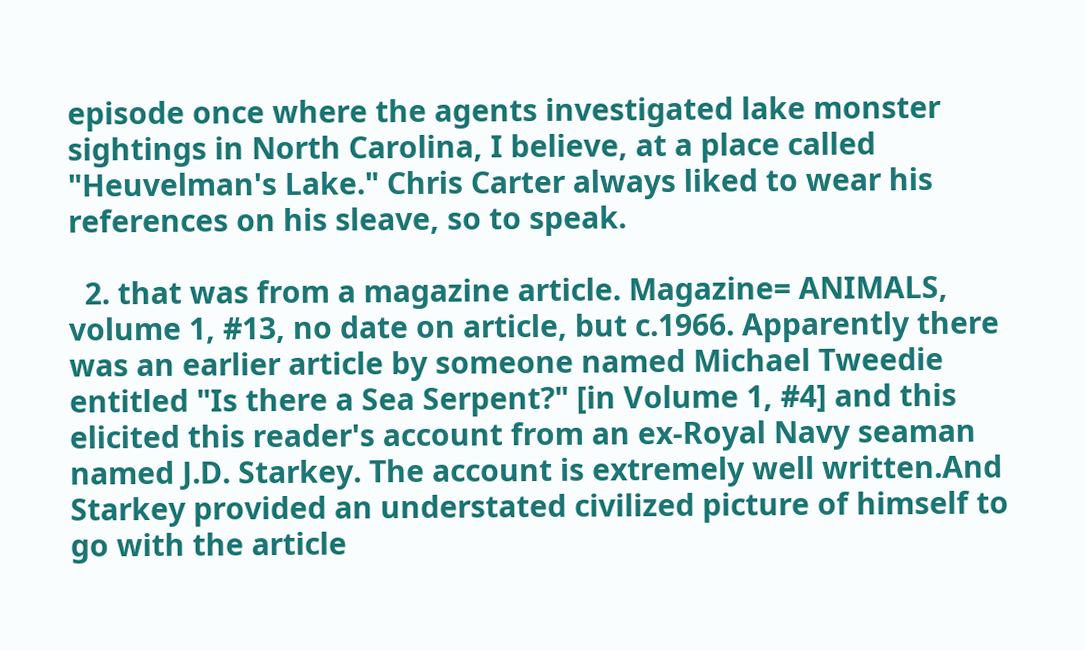episode once where the agents investigated lake monster sightings in North Carolina, I believe, at a place called "Heuvelman's Lake." Chris Carter always liked to wear his references on his sleave, so to speak.

  2. that was from a magazine article. Magazine= ANIMALS, volume 1, #13, no date on article, but c.1966. Apparently there was an earlier article by someone named Michael Tweedie entitled "Is there a Sea Serpent?" [in Volume 1, #4] and this elicited this reader's account from an ex-Royal Navy seaman named J.D. Starkey. The account is extremely well written.And Starkey provided an understated civilized picture of himself to go with the article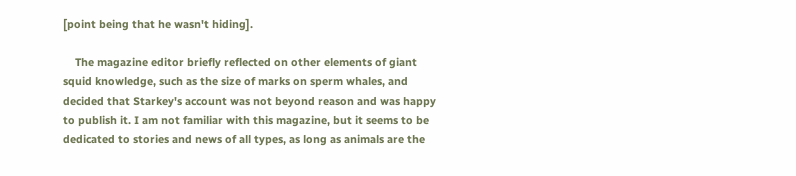[point being that he wasn't hiding].

    The magazine editor briefly reflected on other elements of giant squid knowledge, such as the size of marks on sperm whales, and decided that Starkey's account was not beyond reason and was happy to publish it. I am not familiar with this magazine, but it seems to be dedicated to stories and news of all types, as long as animals are the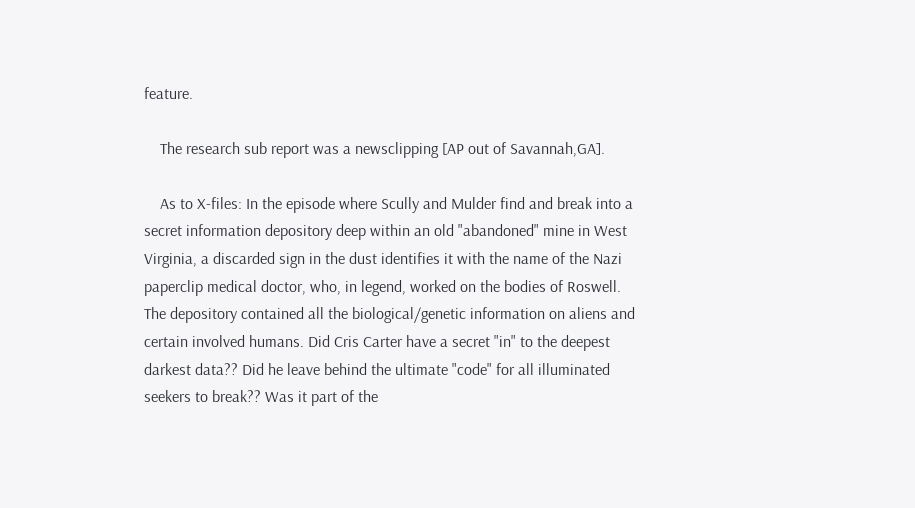feature.

    The research sub report was a newsclipping [AP out of Savannah,GA].

    As to X-files: In the episode where Scully and Mulder find and break into a secret information depository deep within an old "abandoned" mine in West Virginia, a discarded sign in the dust identifies it with the name of the Nazi paperclip medical doctor, who, in legend, worked on the bodies of Roswell. The depository contained all the biological/genetic information on aliens and certain involved humans. Did Cris Carter have a secret "in" to the deepest darkest data?? Did he leave behind the ultimate "code" for all illuminated seekers to break?? Was it part of the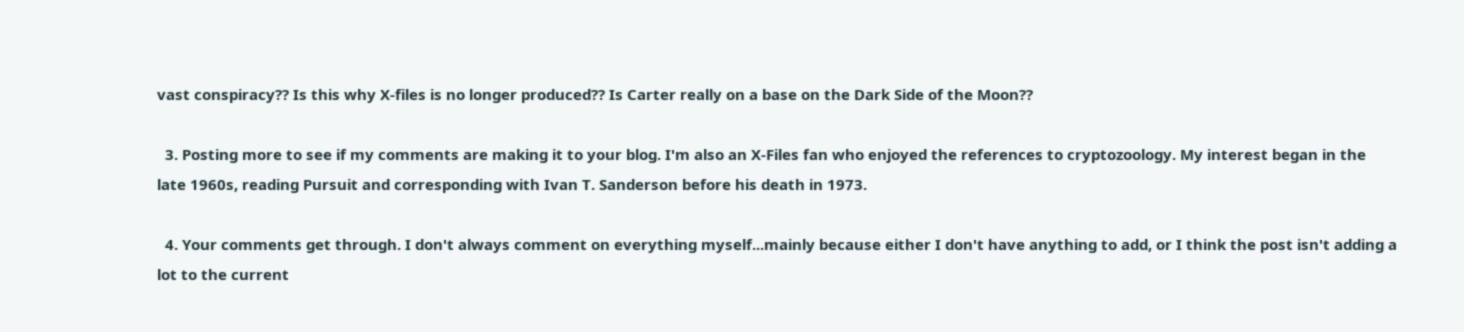vast conspiracy?? Is this why X-files is no longer produced?? Is Carter really on a base on the Dark Side of the Moon??

  3. Posting more to see if my comments are making it to your blog. I'm also an X-Files fan who enjoyed the references to cryptozoology. My interest began in the late 1960s, reading Pursuit and corresponding with Ivan T. Sanderson before his death in 1973.

  4. Your comments get through. I don't always comment on everything myself...mainly because either I don't have anything to add, or I think the post isn't adding a lot to the current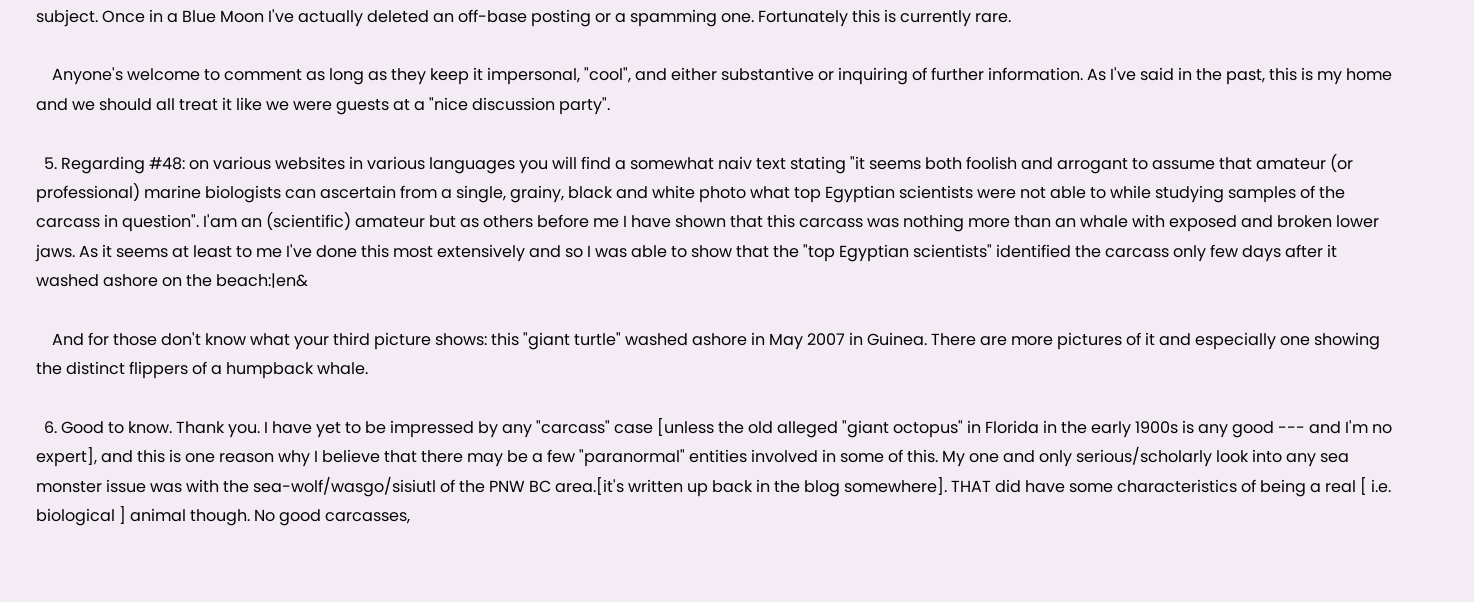subject. Once in a Blue Moon I've actually deleted an off-base posting or a spamming one. Fortunately this is currently rare.

    Anyone's welcome to comment as long as they keep it impersonal, "cool", and either substantive or inquiring of further information. As I've said in the past, this is my home and we should all treat it like we were guests at a "nice discussion party".

  5. Regarding #48: on various websites in various languages you will find a somewhat naiv text stating "it seems both foolish and arrogant to assume that amateur (or professional) marine biologists can ascertain from a single, grainy, black and white photo what top Egyptian scientists were not able to while studying samples of the carcass in question". I'am an (scientific) amateur but as others before me I have shown that this carcass was nothing more than an whale with exposed and broken lower jaws. As it seems at least to me I've done this most extensively and so I was able to show that the "top Egyptian scientists" identified the carcass only few days after it washed ashore on the beach:|en&

    And for those don't know what your third picture shows: this "giant turtle" washed ashore in May 2007 in Guinea. There are more pictures of it and especially one showing the distinct flippers of a humpback whale.

  6. Good to know. Thank you. I have yet to be impressed by any "carcass" case [unless the old alleged "giant octopus" in Florida in the early 1900s is any good --- and I'm no expert], and this is one reason why I believe that there may be a few "paranormal" entities involved in some of this. My one and only serious/scholarly look into any sea monster issue was with the sea-wolf/wasgo/sisiutl of the PNW BC area.[it's written up back in the blog somewhere]. THAT did have some characteristics of being a real [ i.e. biological ] animal though. No good carcasses,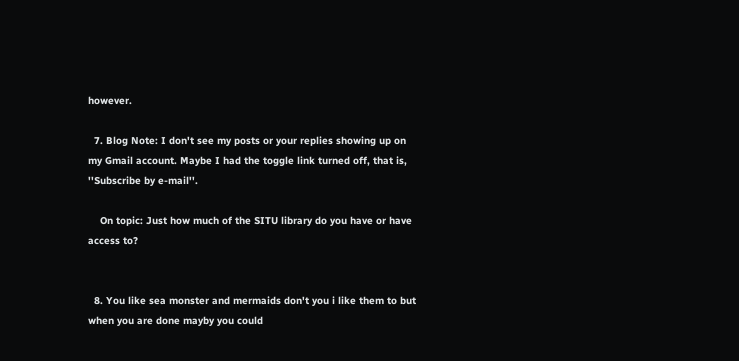however.

  7. Blog Note: I don't see my posts or your replies showing up on my Gmail account. Maybe I had the toggle link turned off, that is, ''Subscribe by e-mail''.

    On topic: Just how much of the SITU library do you have or have access to?


  8. You like sea monster and mermaids don't you i like them to but when you are done mayby you could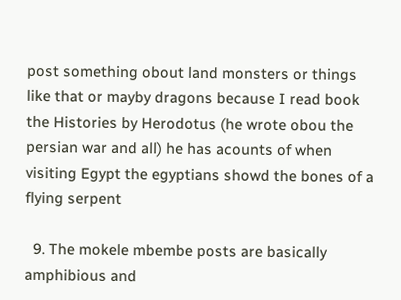post something obout land monsters or things like that or mayby dragons because I read book the Histories by Herodotus (he wrote obou the persian war and all) he has acounts of when visiting Egypt the egyptians showd the bones of a flying serpent

  9. The mokele mbembe posts are basically amphibious and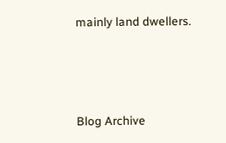mainly land dwellers.



Blog Archive